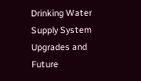Drinking Water Supply System Upgrades and Future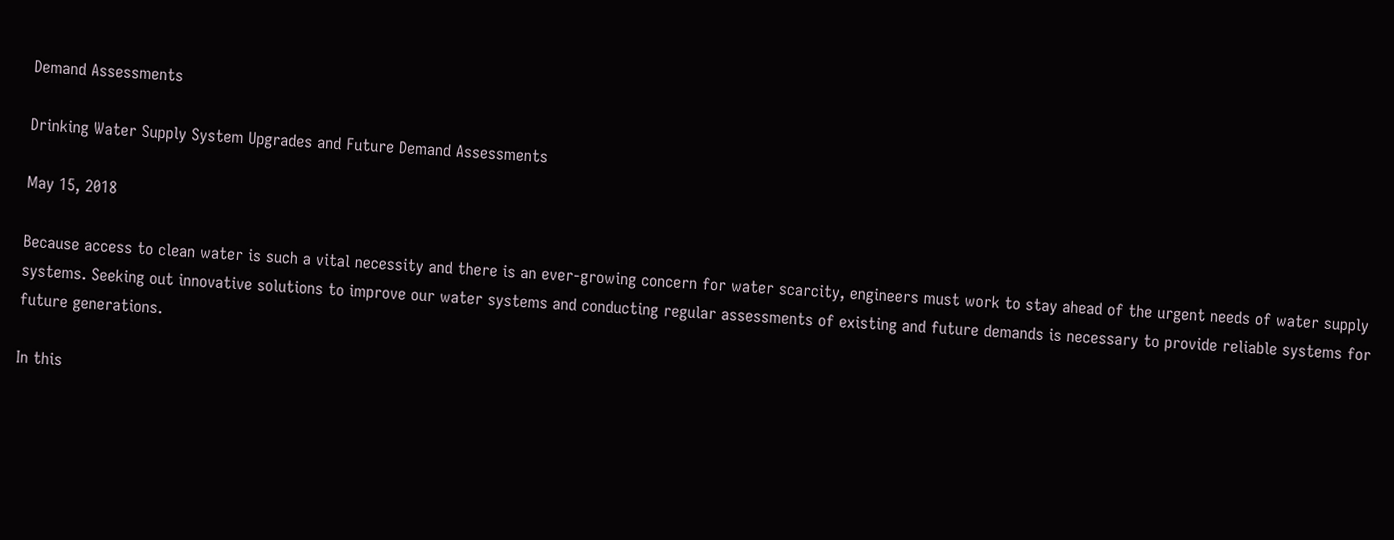Demand Assessments

Drinking Water Supply System Upgrades and Future Demand Assessments

May 15, 2018

Because access to clean water is such a vital necessity and there is an ever-growing concern for water scarcity, engineers must work to stay ahead of the urgent needs of water supply systems. Seeking out innovative solutions to improve our water systems and conducting regular assessments of existing and future demands is necessary to provide reliable systems for future generations.

In this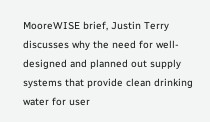MooreWISE brief, Justin Terry discusses why the need for well-designed and planned out supply systems that provide clean drinking water for user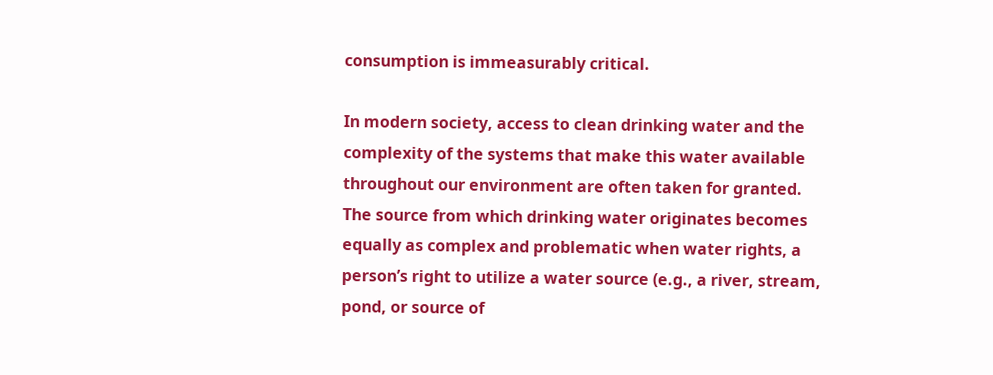consumption is immeasurably critical.

In modern society, access to clean drinking water and the complexity of the systems that make this water available throughout our environment are often taken for granted. The source from which drinking water originates becomes equally as complex and problematic when water rights, a person’s right to utilize a water source (e.g., a river, stream, pond, or source of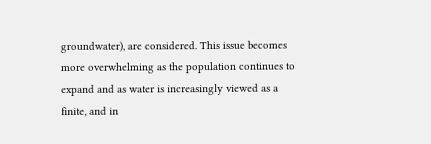groundwater), are considered. This issue becomes more overwhelming as the population continues to expand and as water is increasingly viewed as a finite, and in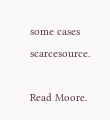some cases scarcesource.

Read Moore.